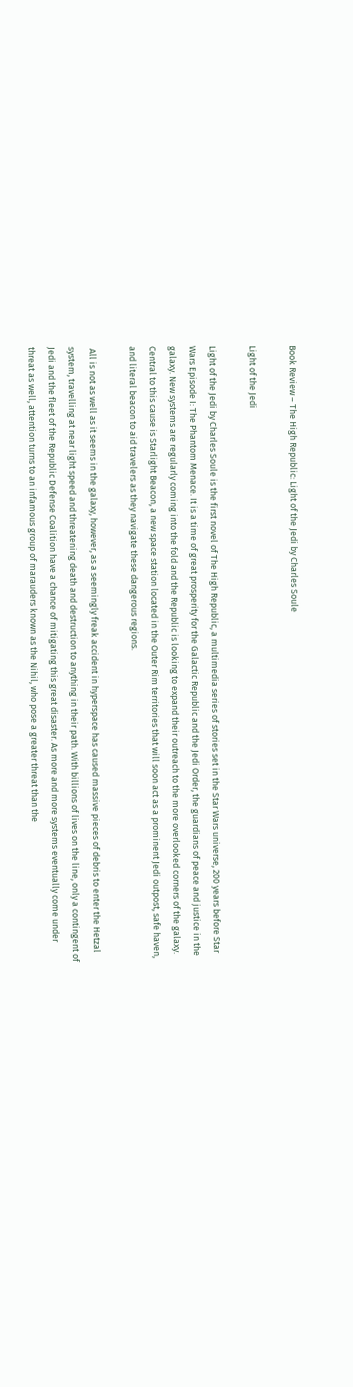Book Review – The High Republic: Light of the Jedi by Charles Soule

Light of the Jedi

Light of the Jedi by Charles Soule is the first novel of The High Republic, a multimedia series of stories set in the Star Wars universe, 200 years before Star Wars Episode I: The Phantom Menace. It is a time of great prosperity for the Galactic Republic and the Jedi Order, the guardians of peace and justice in the galaxy. New systems are regularly coming into the fold and the Republic is looking to expand their outreach to the more overlooked corners of the galaxy. Central to this cause is Starlight Beacon, a new space station located in the Outer Rim territories that will soon act as a prominent Jedi outpost, safe haven, and literal beacon to aid travelers as they navigate these dangerous regions.

 All is not as well as it seems in the galaxy, however, as a seemingly freak accident in hyperspace has caused massive pieces of debris to enter the Hetzal system, travelling at near light speed and threatening death and destruction to anything in their path. With billions of lives on the line, only a contingent of Jedi and the fleet of the Republic Defense Coalition have a chance of mitigating this great disaster. As more and more systems eventually come under threat as well, attention turns to an infamous group of marauders known as the Nihil, who pose a greater threat than the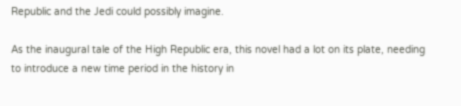Republic and the Jedi could possibly imagine.

As the inaugural tale of the High Republic era, this novel had a lot on its plate, needing to introduce a new time period in the history in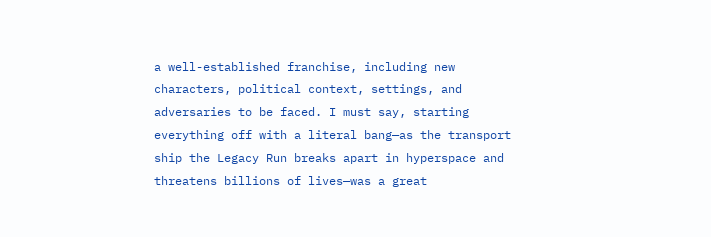a well-established franchise, including new characters, political context, settings, and adversaries to be faced. I must say, starting everything off with a literal bang—as the transport ship the Legacy Run breaks apart in hyperspace and threatens billions of lives—was a great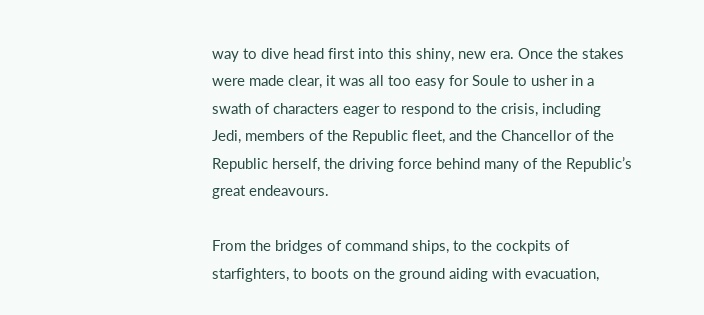way to dive head first into this shiny, new era. Once the stakes were made clear, it was all too easy for Soule to usher in a swath of characters eager to respond to the crisis, including Jedi, members of the Republic fleet, and the Chancellor of the Republic herself, the driving force behind many of the Republic’s great endeavours.

From the bridges of command ships, to the cockpits of starfighters, to boots on the ground aiding with evacuation,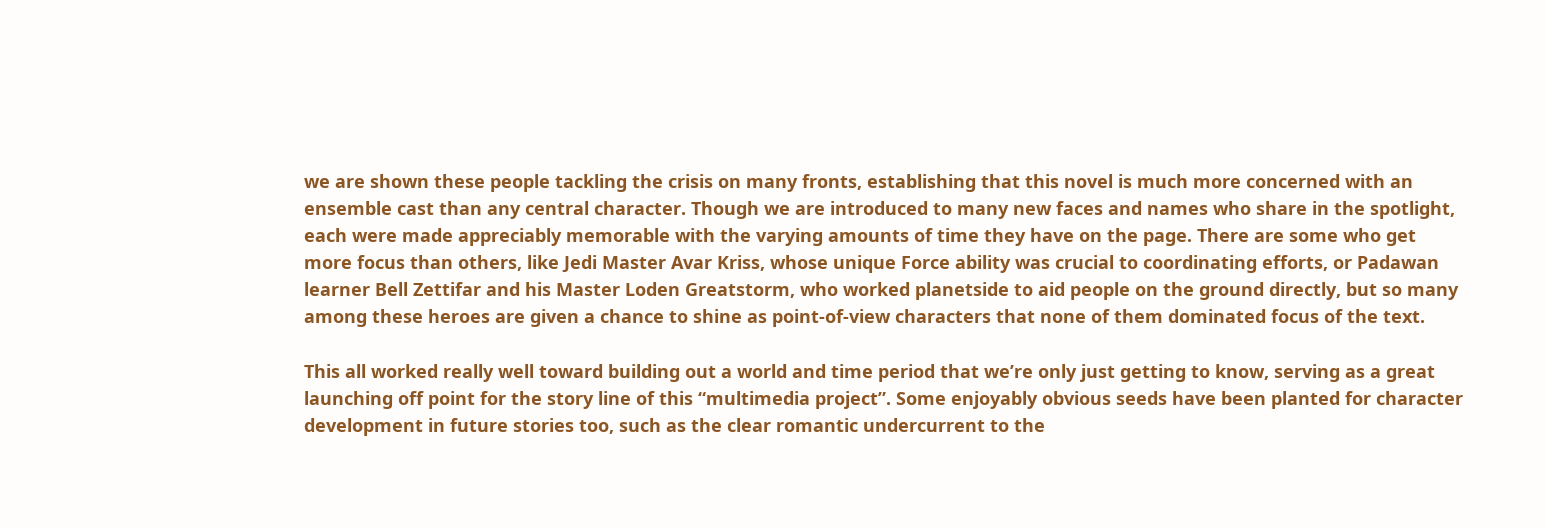we are shown these people tackling the crisis on many fronts, establishing that this novel is much more concerned with an ensemble cast than any central character. Though we are introduced to many new faces and names who share in the spotlight, each were made appreciably memorable with the varying amounts of time they have on the page. There are some who get more focus than others, like Jedi Master Avar Kriss, whose unique Force ability was crucial to coordinating efforts, or Padawan learner Bell Zettifar and his Master Loden Greatstorm, who worked planetside to aid people on the ground directly, but so many among these heroes are given a chance to shine as point-of-view characters that none of them dominated focus of the text.

This all worked really well toward building out a world and time period that we’re only just getting to know, serving as a great launching off point for the story line of this “multimedia project”. Some enjoyably obvious seeds have been planted for character development in future stories too, such as the clear romantic undercurrent to the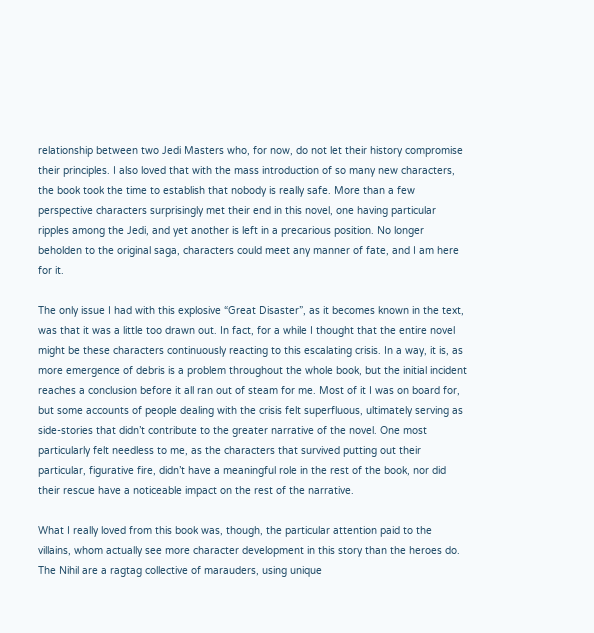relationship between two Jedi Masters who, for now, do not let their history compromise their principles. I also loved that with the mass introduction of so many new characters, the book took the time to establish that nobody is really safe. More than a few perspective characters surprisingly met their end in this novel, one having particular ripples among the Jedi, and yet another is left in a precarious position. No longer beholden to the original saga, characters could meet any manner of fate, and I am here for it.

The only issue I had with this explosive “Great Disaster”, as it becomes known in the text, was that it was a little too drawn out. In fact, for a while I thought that the entire novel might be these characters continuously reacting to this escalating crisis. In a way, it is, as more emergence of debris is a problem throughout the whole book, but the initial incident reaches a conclusion before it all ran out of steam for me. Most of it I was on board for, but some accounts of people dealing with the crisis felt superfluous, ultimately serving as side-stories that didn’t contribute to the greater narrative of the novel. One most particularly felt needless to me, as the characters that survived putting out their particular, figurative fire, didn’t have a meaningful role in the rest of the book, nor did their rescue have a noticeable impact on the rest of the narrative.

What I really loved from this book was, though, the particular attention paid to the villains, whom actually see more character development in this story than the heroes do. The Nihil are a ragtag collective of marauders, using unique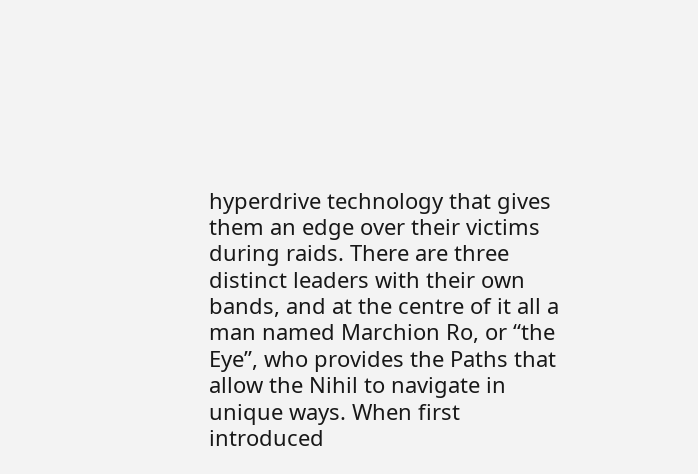hyperdrive technology that gives them an edge over their victims during raids. There are three distinct leaders with their own bands, and at the centre of it all a man named Marchion Ro, or “the Eye”, who provides the Paths that allow the Nihil to navigate in unique ways. When first introduced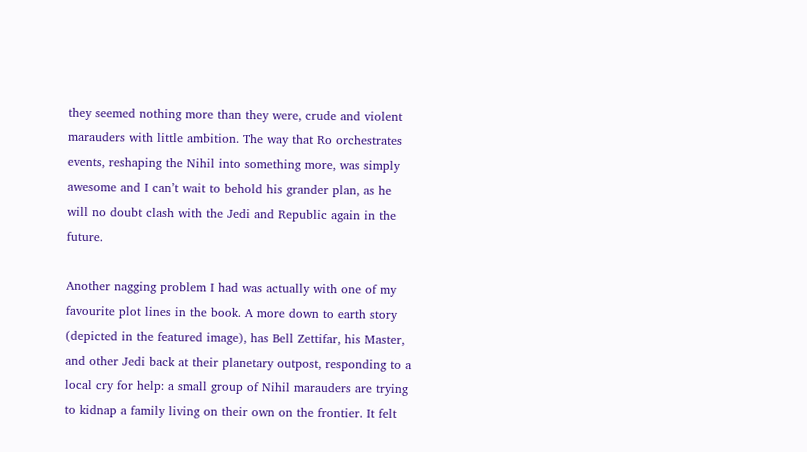they seemed nothing more than they were, crude and violent marauders with little ambition. The way that Ro orchestrates events, reshaping the Nihil into something more, was simply awesome and I can’t wait to behold his grander plan, as he will no doubt clash with the Jedi and Republic again in the future.

Another nagging problem I had was actually with one of my favourite plot lines in the book. A more down to earth story (depicted in the featured image), has Bell Zettifar, his Master, and other Jedi back at their planetary outpost, responding to a local cry for help: a small group of Nihil marauders are trying to kidnap a family living on their own on the frontier. It felt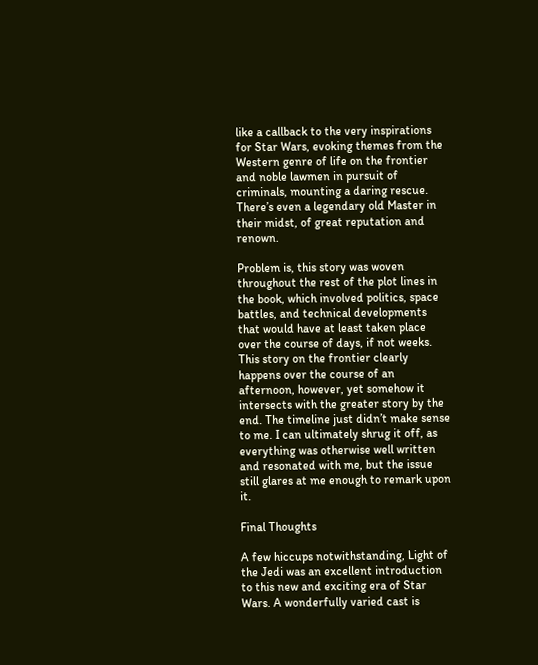like a callback to the very inspirations for Star Wars, evoking themes from the Western genre of life on the frontier and noble lawmen in pursuit of criminals, mounting a daring rescue. There’s even a legendary old Master in their midst, of great reputation and renown.

Problem is, this story was woven throughout the rest of the plot lines in the book, which involved politics, space battles, and technical developments that would have at least taken place over the course of days, if not weeks. This story on the frontier clearly happens over the course of an afternoon, however, yet somehow it intersects with the greater story by the end. The timeline just didn’t make sense to me. I can ultimately shrug it off, as everything was otherwise well written and resonated with me, but the issue still glares at me enough to remark upon it.

Final Thoughts

A few hiccups notwithstanding, Light of the Jedi was an excellent introduction to this new and exciting era of Star Wars. A wonderfully varied cast is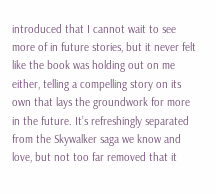introduced that I cannot wait to see more of in future stories, but it never felt like the book was holding out on me either, telling a compelling story on its own that lays the groundwork for more in the future. It’s refreshingly separated from the Skywalker saga we know and love, but not too far removed that it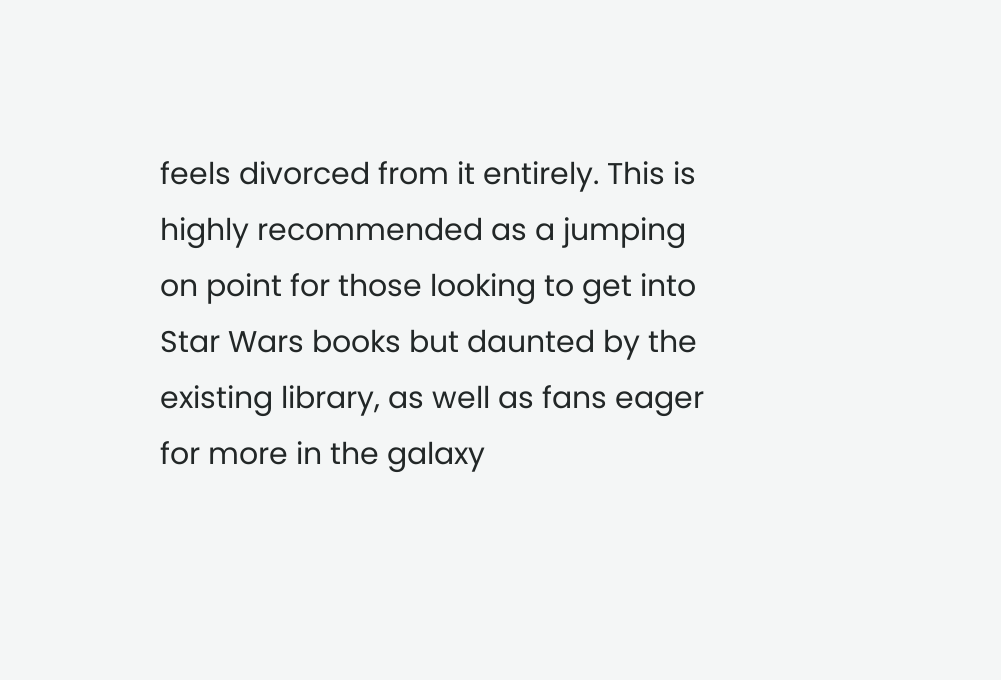feels divorced from it entirely. This is highly recommended as a jumping on point for those looking to get into Star Wars books but daunted by the existing library, as well as fans eager for more in the galaxy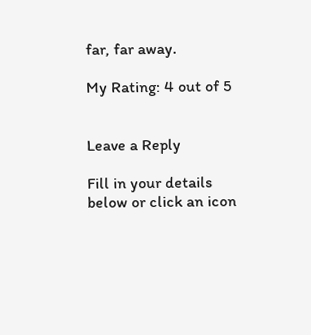far, far away.

My Rating: 4 out of 5


Leave a Reply

Fill in your details below or click an icon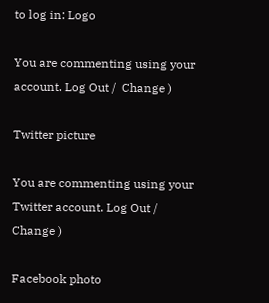to log in: Logo

You are commenting using your account. Log Out /  Change )

Twitter picture

You are commenting using your Twitter account. Log Out /  Change )

Facebook photo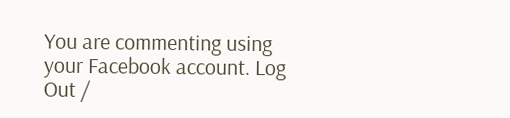You are commenting using your Facebook account. Log Out /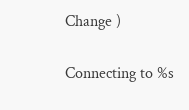Change )

Connecting to %s